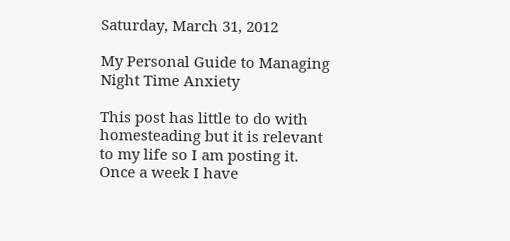Saturday, March 31, 2012

My Personal Guide to Managing Night Time Anxiety

This post has little to do with homesteading but it is relevant to my life so I am posting it.  Once a week I have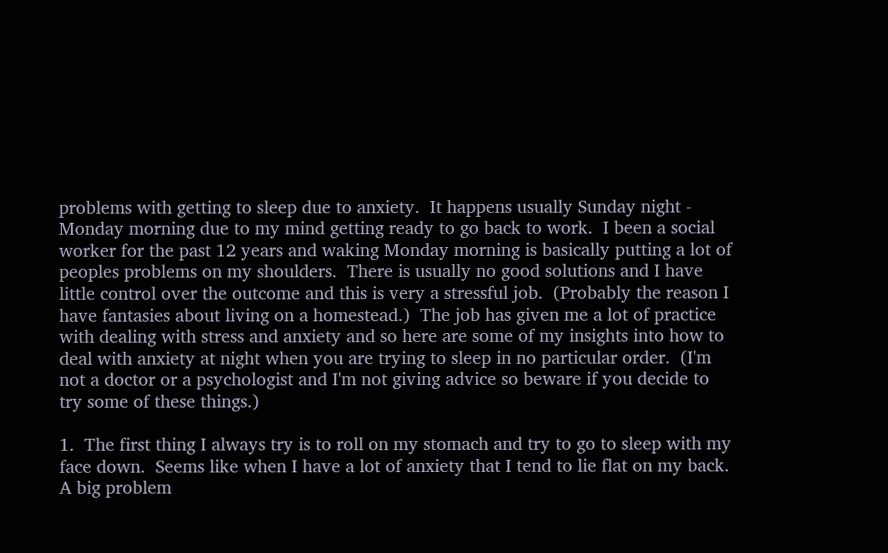problems with getting to sleep due to anxiety.  It happens usually Sunday night - Monday morning due to my mind getting ready to go back to work.  I been a social worker for the past 12 years and waking Monday morning is basically putting a lot of peoples problems on my shoulders.  There is usually no good solutions and I have little control over the outcome and this is very a stressful job.  (Probably the reason I have fantasies about living on a homestead.)  The job has given me a lot of practice with dealing with stress and anxiety and so here are some of my insights into how to deal with anxiety at night when you are trying to sleep in no particular order.  (I'm not a doctor or a psychologist and I'm not giving advice so beware if you decide to try some of these things.)

1.  The first thing I always try is to roll on my stomach and try to go to sleep with my face down.  Seems like when I have a lot of anxiety that I tend to lie flat on my back.  A big problem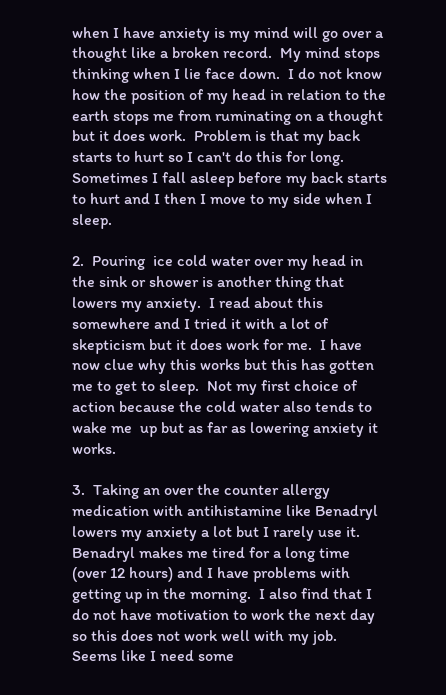when I have anxiety is my mind will go over a thought like a broken record.  My mind stops thinking when I lie face down.  I do not know how the position of my head in relation to the earth stops me from ruminating on a thought but it does work.  Problem is that my back starts to hurt so I can't do this for long.  Sometimes I fall asleep before my back starts to hurt and I then I move to my side when I sleep.

2.  Pouring  ice cold water over my head in the sink or shower is another thing that lowers my anxiety.  I read about this somewhere and I tried it with a lot of skepticism but it does work for me.  I have now clue why this works but this has gotten me to get to sleep.  Not my first choice of action because the cold water also tends to wake me  up but as far as lowering anxiety it works.

3.  Taking an over the counter allergy medication with antihistamine like Benadryl lowers my anxiety a lot but I rarely use it.  Benadryl makes me tired for a long time (over 12 hours) and I have problems with getting up in the morning.  I also find that I do not have motivation to work the next day so this does not work well with my job.  Seems like I need some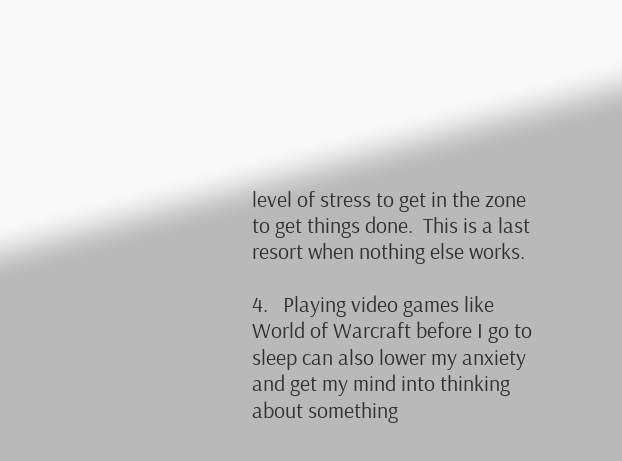level of stress to get in the zone to get things done.  This is a last resort when nothing else works.

4.   Playing video games like World of Warcraft before I go to sleep can also lower my anxiety and get my mind into thinking about something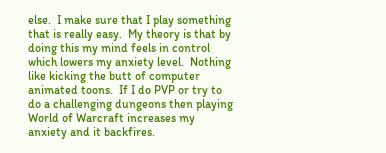else.  I make sure that I play something that is really easy.  My theory is that by doing this my mind feels in control which lowers my anxiety level.  Nothing like kicking the butt of computer animated toons.  If I do PVP or try to do a challenging dungeons then playing World of Warcraft increases my anxiety and it backfires.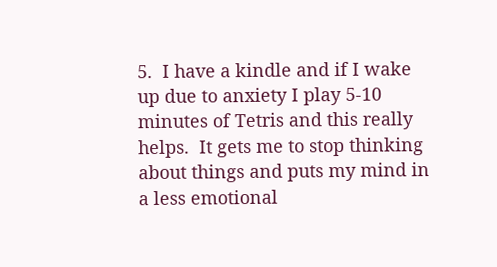5.  I have a kindle and if I wake up due to anxiety I play 5-10 minutes of Tetris and this really helps.  It gets me to stop thinking about things and puts my mind in a less emotional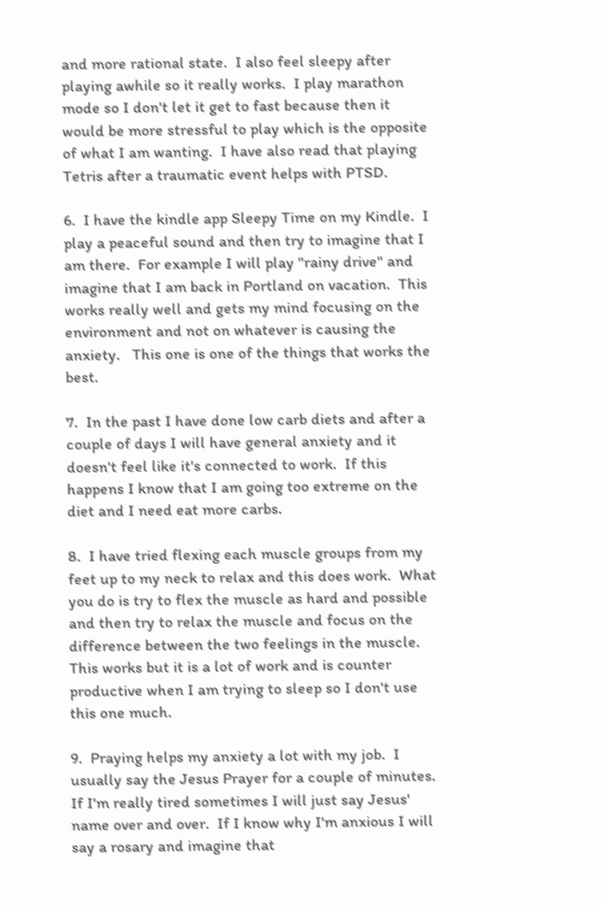and more rational state.  I also feel sleepy after playing awhile so it really works.  I play marathon mode so I don't let it get to fast because then it would be more stressful to play which is the opposite of what I am wanting.  I have also read that playing Tetris after a traumatic event helps with PTSD.

6.  I have the kindle app Sleepy Time on my Kindle.  I play a peaceful sound and then try to imagine that I am there.  For example I will play "rainy drive" and imagine that I am back in Portland on vacation.  This works really well and gets my mind focusing on the environment and not on whatever is causing the anxiety.   This one is one of the things that works the best.

7.  In the past I have done low carb diets and after a couple of days I will have general anxiety and it doesn't feel like it's connected to work.  If this happens I know that I am going too extreme on the diet and I need eat more carbs.

8.  I have tried flexing each muscle groups from my feet up to my neck to relax and this does work.  What you do is try to flex the muscle as hard and possible and then try to relax the muscle and focus on the difference between the two feelings in the muscle.  This works but it is a lot of work and is counter productive when I am trying to sleep so I don't use this one much.

9.  Praying helps my anxiety a lot with my job.  I usually say the Jesus Prayer for a couple of minutes.  If I'm really tired sometimes I will just say Jesus' name over and over.  If I know why I'm anxious I will say a rosary and imagine that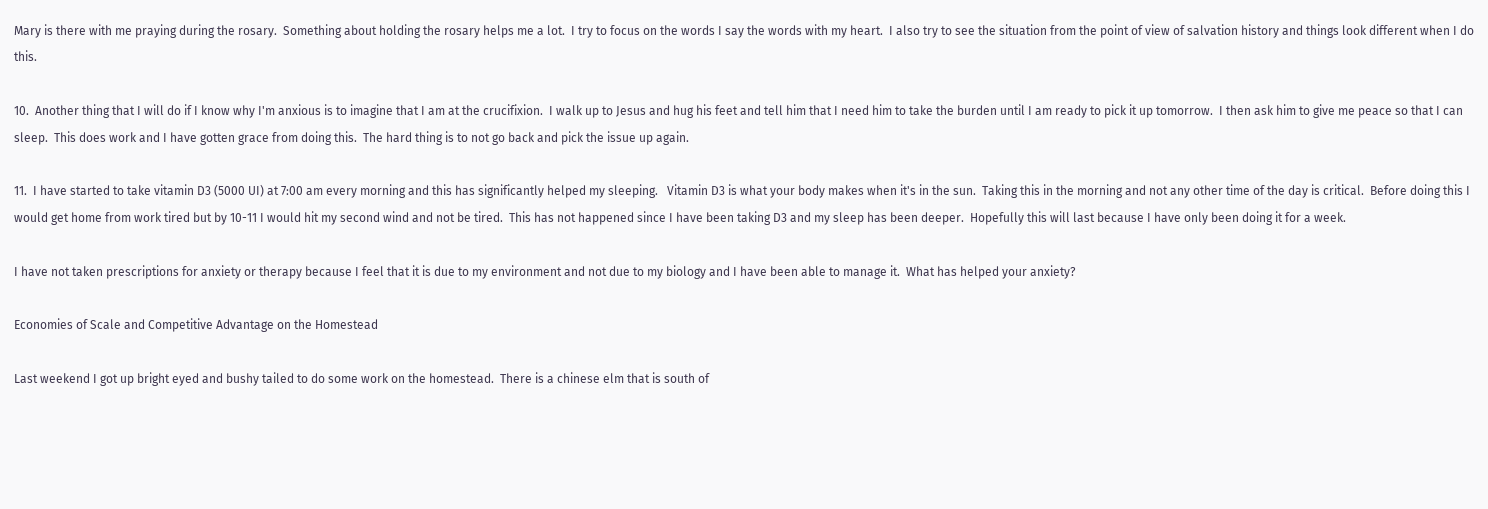Mary is there with me praying during the rosary.  Something about holding the rosary helps me a lot.  I try to focus on the words I say the words with my heart.  I also try to see the situation from the point of view of salvation history and things look different when I do this.

10.  Another thing that I will do if I know why I'm anxious is to imagine that I am at the crucifixion.  I walk up to Jesus and hug his feet and tell him that I need him to take the burden until I am ready to pick it up tomorrow.  I then ask him to give me peace so that I can sleep.  This does work and I have gotten grace from doing this.  The hard thing is to not go back and pick the issue up again.

11.  I have started to take vitamin D3 (5000 UI) at 7:00 am every morning and this has significantly helped my sleeping.   Vitamin D3 is what your body makes when it's in the sun.  Taking this in the morning and not any other time of the day is critical.  Before doing this I would get home from work tired but by 10-11 I would hit my second wind and not be tired.  This has not happened since I have been taking D3 and my sleep has been deeper.  Hopefully this will last because I have only been doing it for a week.

I have not taken prescriptions for anxiety or therapy because I feel that it is due to my environment and not due to my biology and I have been able to manage it.  What has helped your anxiety?

Economies of Scale and Competitive Advantage on the Homestead

Last weekend I got up bright eyed and bushy tailed to do some work on the homestead.  There is a chinese elm that is south of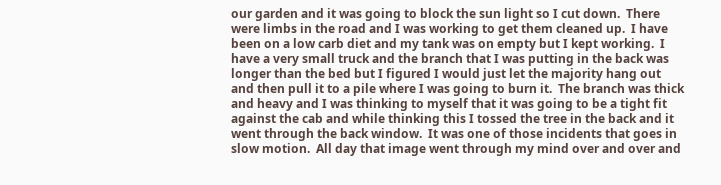our garden and it was going to block the sun light so I cut down.  There were limbs in the road and I was working to get them cleaned up.  I have been on a low carb diet and my tank was on empty but I kept working.  I have a very small truck and the branch that I was putting in the back was longer than the bed but I figured I would just let the majority hang out and then pull it to a pile where I was going to burn it.  The branch was thick and heavy and I was thinking to myself that it was going to be a tight fit against the cab and while thinking this I tossed the tree in the back and it went through the back window.  It was one of those incidents that goes in slow motion.  All day that image went through my mind over and over and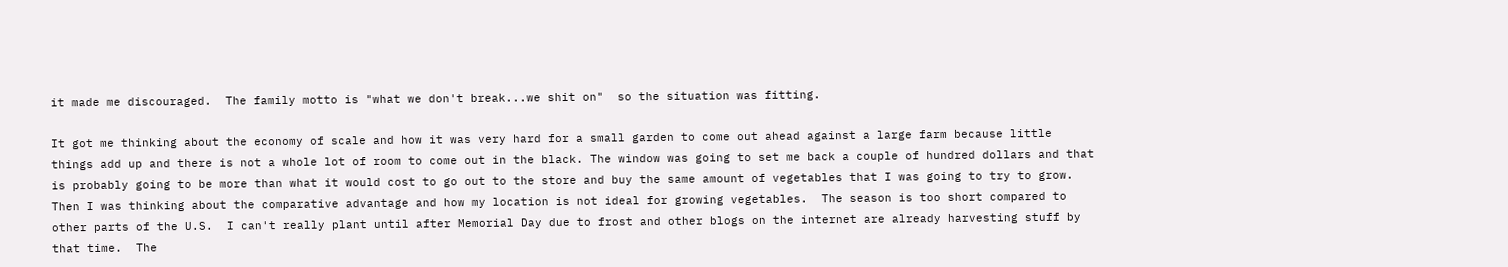it made me discouraged.  The family motto is "what we don't break...we shit on"  so the situation was fitting.

It got me thinking about the economy of scale and how it was very hard for a small garden to come out ahead against a large farm because little things add up and there is not a whole lot of room to come out in the black. The window was going to set me back a couple of hundred dollars and that is probably going to be more than what it would cost to go out to the store and buy the same amount of vegetables that I was going to try to grow.  Then I was thinking about the comparative advantage and how my location is not ideal for growing vegetables.  The season is too short compared to other parts of the U.S.  I can't really plant until after Memorial Day due to frost and other blogs on the internet are already harvesting stuff by that time.  The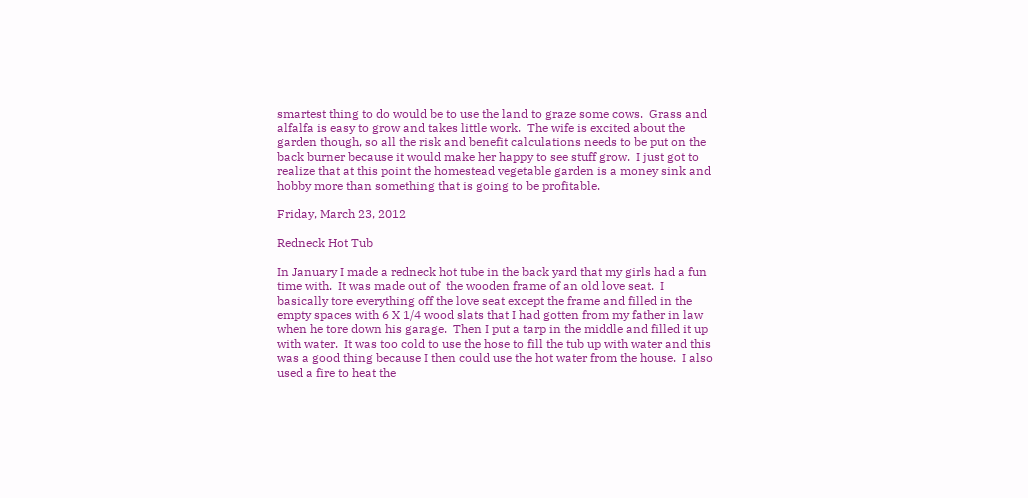smartest thing to do would be to use the land to graze some cows.  Grass and alfalfa is easy to grow and takes little work.  The wife is excited about the garden though, so all the risk and benefit calculations needs to be put on the back burner because it would make her happy to see stuff grow.  I just got to realize that at this point the homestead vegetable garden is a money sink and hobby more than something that is going to be profitable.

Friday, March 23, 2012

Redneck Hot Tub

In January I made a redneck hot tube in the back yard that my girls had a fun time with.  It was made out of  the wooden frame of an old love seat.  I basically tore everything off the love seat except the frame and filled in the empty spaces with 6 X 1/4 wood slats that I had gotten from my father in law when he tore down his garage.  Then I put a tarp in the middle and filled it up with water.  It was too cold to use the hose to fill the tub up with water and this was a good thing because I then could use the hot water from the house.  I also used a fire to heat the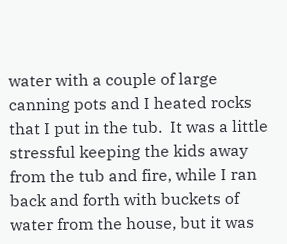water with a couple of large canning pots and I heated rocks that I put in the tub.  It was a little stressful keeping the kids away from the tub and fire, while I ran back and forth with buckets of water from the house, but it was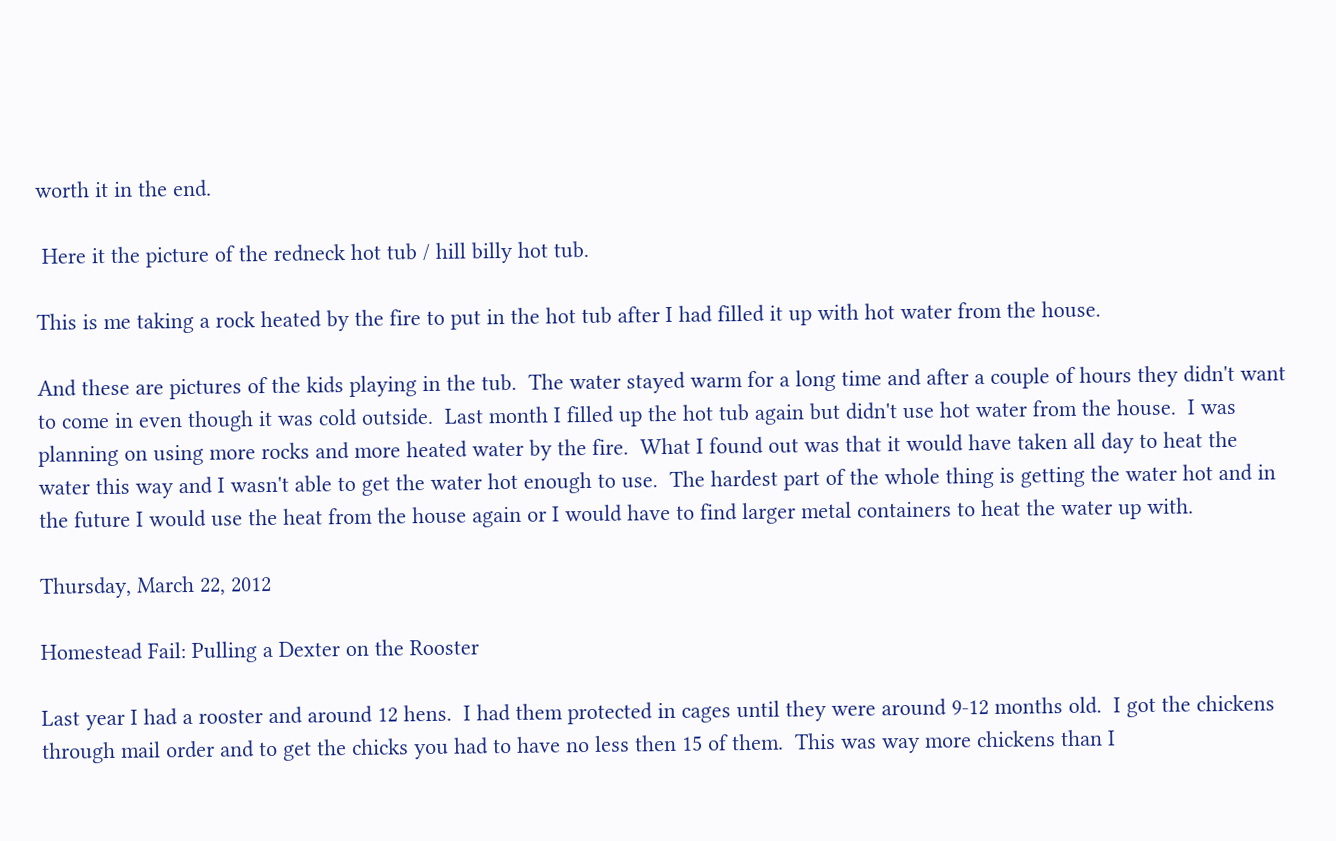worth it in the end.

 Here it the picture of the redneck hot tub / hill billy hot tub.

This is me taking a rock heated by the fire to put in the hot tub after I had filled it up with hot water from the house.

And these are pictures of the kids playing in the tub.  The water stayed warm for a long time and after a couple of hours they didn't want to come in even though it was cold outside.  Last month I filled up the hot tub again but didn't use hot water from the house.  I was planning on using more rocks and more heated water by the fire.  What I found out was that it would have taken all day to heat the water this way and I wasn't able to get the water hot enough to use.  The hardest part of the whole thing is getting the water hot and in the future I would use the heat from the house again or I would have to find larger metal containers to heat the water up with.

Thursday, March 22, 2012

Homestead Fail: Pulling a Dexter on the Rooster

Last year I had a rooster and around 12 hens.  I had them protected in cages until they were around 9-12 months old.  I got the chickens through mail order and to get the chicks you had to have no less then 15 of them.  This was way more chickens than I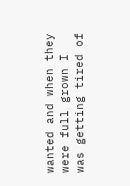wanted and when they were full grown I was getting tired of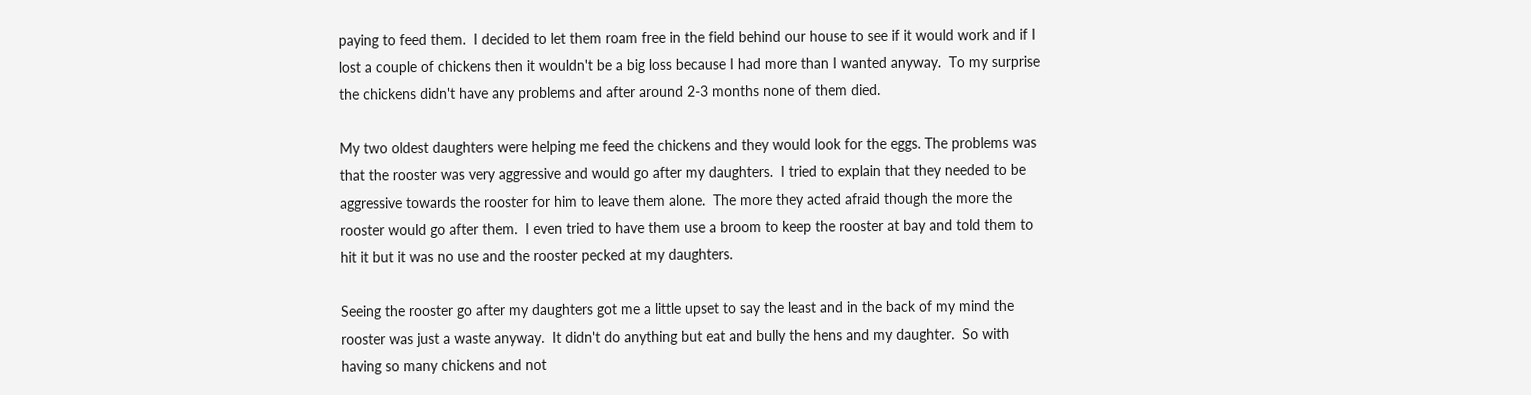paying to feed them.  I decided to let them roam free in the field behind our house to see if it would work and if I lost a couple of chickens then it wouldn't be a big loss because I had more than I wanted anyway.  To my surprise the chickens didn't have any problems and after around 2-3 months none of them died.

My two oldest daughters were helping me feed the chickens and they would look for the eggs. The problems was that the rooster was very aggressive and would go after my daughters.  I tried to explain that they needed to be aggressive towards the rooster for him to leave them alone.  The more they acted afraid though the more the rooster would go after them.  I even tried to have them use a broom to keep the rooster at bay and told them to hit it but it was no use and the rooster pecked at my daughters.

Seeing the rooster go after my daughters got me a little upset to say the least and in the back of my mind the rooster was just a waste anyway.  It didn't do anything but eat and bully the hens and my daughter.  So with having so many chickens and not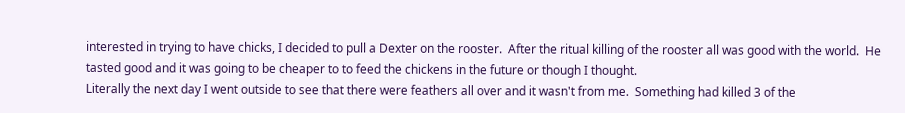interested in trying to have chicks, I decided to pull a Dexter on the rooster.  After the ritual killing of the rooster all was good with the world.  He tasted good and it was going to be cheaper to to feed the chickens in the future or though I thought.
Literally the next day I went outside to see that there were feathers all over and it wasn't from me.  Something had killed 3 of the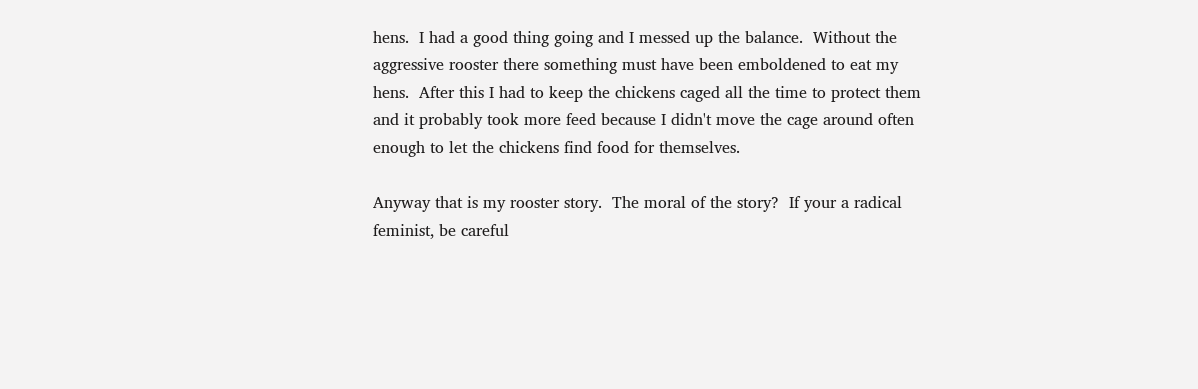hens.  I had a good thing going and I messed up the balance.  Without the aggressive rooster there something must have been emboldened to eat my hens.  After this I had to keep the chickens caged all the time to protect them and it probably took more feed because I didn't move the cage around often enough to let the chickens find food for themselves.

Anyway that is my rooster story.  The moral of the story?  If your a radical feminist, be careful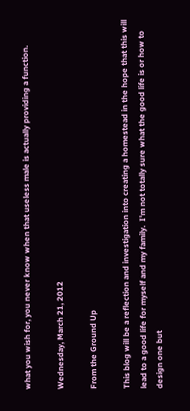what you wish for, you never know when that useless male is actually providing a function.

Wednesday, March 21, 2012

From the Ground Up

This blog will be a reflection and investigation into creating a homestead in the hope that this will lead to a good life for myself and my family.  I'm not totally sure what the good life is or how to design one but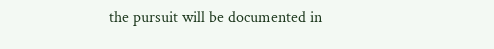the pursuit will be documented in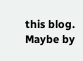this blog.  Maybe by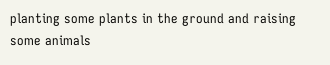planting some plants in the ground and raising some animals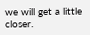we will get a little closer.